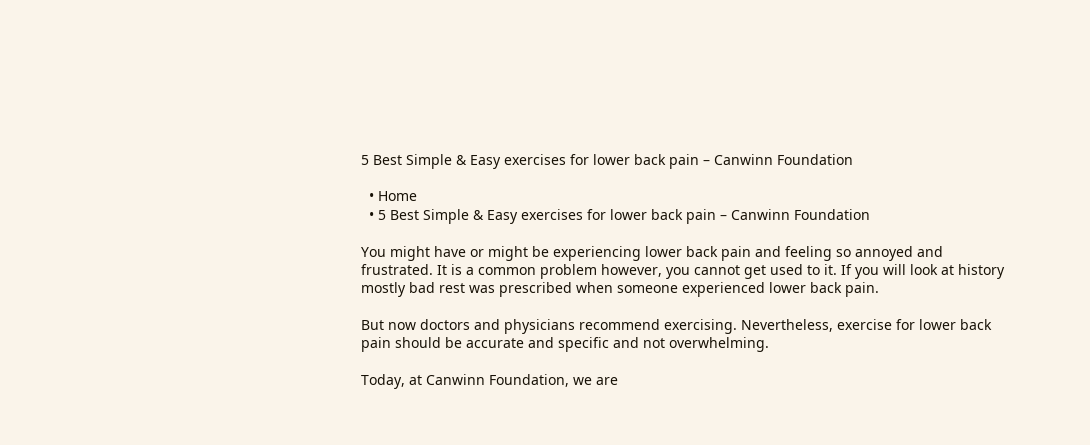5 Best Simple & Easy exercises for lower back pain – Canwinn Foundation

  • Home
  • 5 Best Simple & Easy exercises for lower back pain – Canwinn Foundation

You might have or might be experiencing lower back pain and feeling so annoyed and frustrated. It is a common problem however, you cannot get used to it. If you will look at history mostly bad rest was prescribed when someone experienced lower back pain.

But now doctors and physicians recommend exercising. Nevertheless, exercise for lower back pain should be accurate and specific and not overwhelming.

Today, at Canwinn Foundation, we are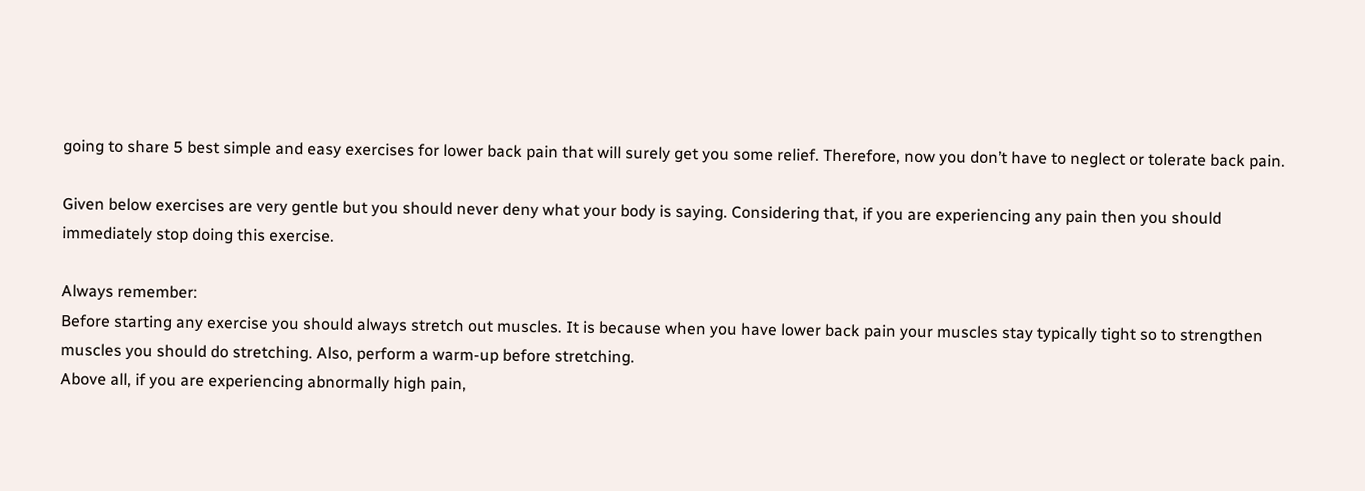going to share 5 best simple and easy exercises for lower back pain that will surely get you some relief. Therefore, now you don’t have to neglect or tolerate back pain.

Given below exercises are very gentle but you should never deny what your body is saying. Considering that, if you are experiencing any pain then you should immediately stop doing this exercise.

Always remember:
Before starting any exercise you should always stretch out muscles. It is because when you have lower back pain your muscles stay typically tight so to strengthen muscles you should do stretching. Also, perform a warm-up before stretching.
Above all, if you are experiencing abnormally high pain,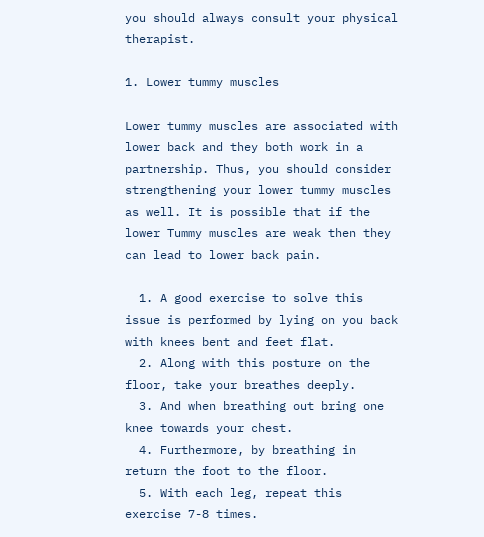you should always consult your physical therapist.

1. Lower tummy muscles

Lower tummy muscles are associated with lower back and they both work in a partnership. Thus, you should consider strengthening your lower tummy muscles as well. It is possible that if the lower Tummy muscles are weak then they can lead to lower back pain.

  1. A good exercise to solve this issue is performed by lying on you back with knees bent and feet flat.
  2. Along with this posture on the floor, take your breathes deeply.
  3. And when breathing out bring one knee towards your chest.
  4. Furthermore, by breathing in return the foot to the floor.
  5. With each leg, repeat this exercise 7-8 times.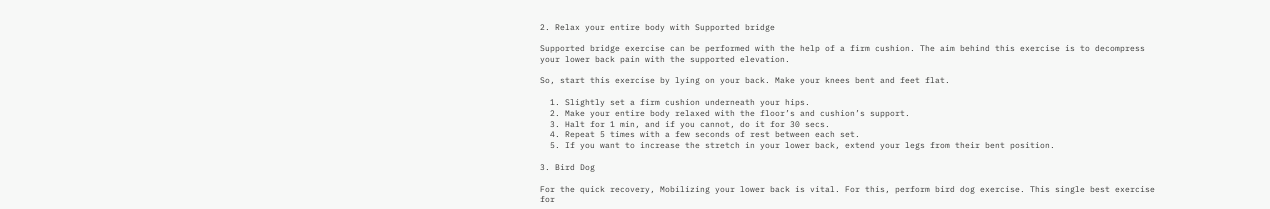2. Relax your entire body with Supported bridge

Supported bridge exercise can be performed with the help of a firm cushion. The aim behind this exercise is to decompress your lower back pain with the supported elevation.

So, start this exercise by lying on your back. Make your knees bent and feet flat.

  1. Slightly set a firm cushion underneath your hips.
  2. Make your entire body relaxed with the floor’s and cushion’s support.
  3. Halt for 1 min, and if you cannot, do it for 30 secs.
  4. Repeat 5 times with a few seconds of rest between each set.
  5. If you want to increase the stretch in your lower back, extend your legs from their bent position.

3. Bird Dog

For the quick recovery, Mobilizing your lower back is vital. For this, perform bird dog exercise. This single best exercise for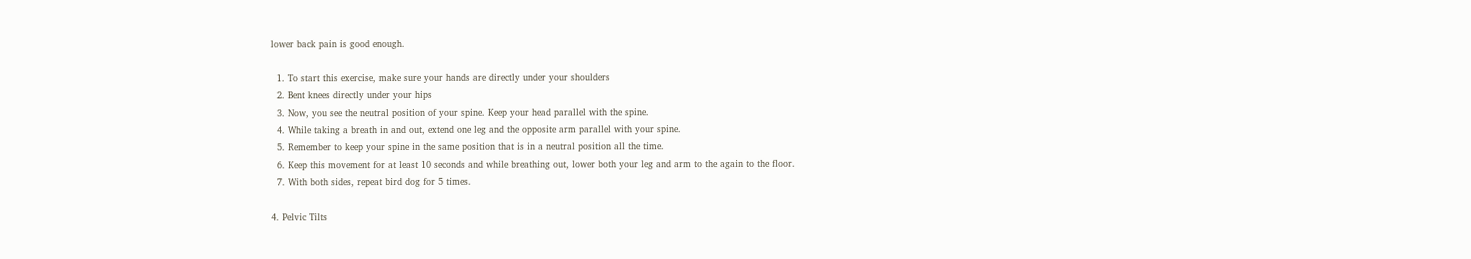lower back pain is good enough.

  1. To start this exercise, make sure your hands are directly under your shoulders
  2. Bent knees directly under your hips
  3. Now, you see the neutral position of your spine. Keep your head parallel with the spine.
  4. While taking a breath in and out, extend one leg and the opposite arm parallel with your spine.
  5. Remember to keep your spine in the same position that is in a neutral position all the time.
  6. Keep this movement for at least 10 seconds and while breathing out, lower both your leg and arm to the again to the floor.
  7. With both sides, repeat bird dog for 5 times.

4. Pelvic Tilts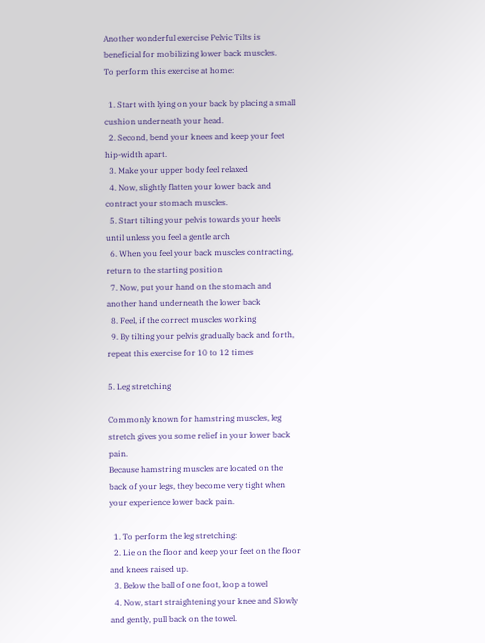Another wonderful exercise Pelvic Tilts is beneficial for mobilizing lower back muscles.
To perform this exercise at home:

  1. Start with lying on your back by placing a small cushion underneath your head.
  2. Second, bend your knees and keep your feet hip-width apart.
  3. Make your upper body feel relaxed
  4. Now, slightly flatten your lower back and contract your stomach muscles.
  5. Start tilting your pelvis towards your heels until unless you feel a gentle arch
  6. When you feel your back muscles contracting, return to the starting position
  7. Now, put your hand on the stomach and another hand underneath the lower back
  8. Feel, if the correct muscles working
  9. By tilting your pelvis gradually back and forth, repeat this exercise for 10 to 12 times

5. Leg stretching

Commonly known for hamstring muscles, leg stretch gives you some relief in your lower back pain.
Because hamstring muscles are located on the back of your legs, they become very tight when your experience lower back pain.

  1. To perform the leg stretching:
  2. Lie on the floor and keep your feet on the floor and knees raised up.
  3. Below the ball of one foot, loop a towel
  4. Now, start straightening your knee and Slowly and gently, pull back on the towel.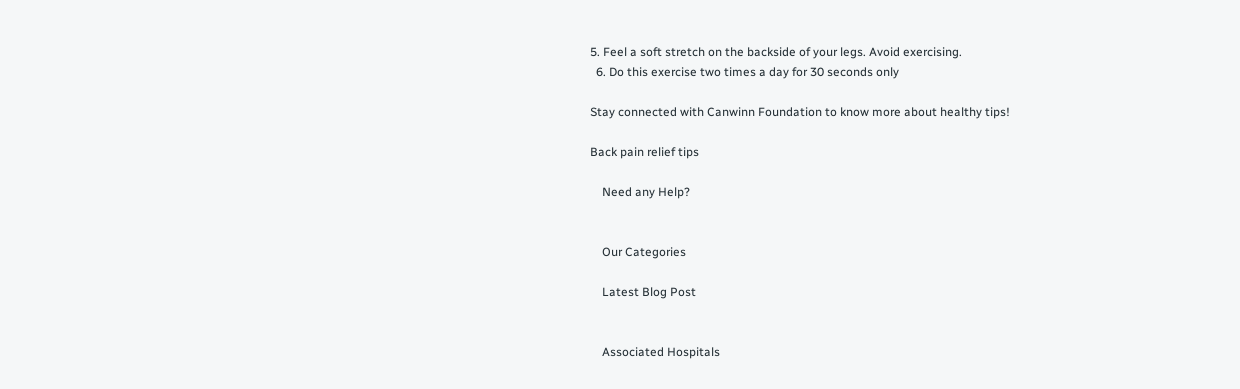5. Feel a soft stretch on the backside of your legs. Avoid exercising.
  6. Do this exercise two times a day for 30 seconds only

Stay connected with Canwinn Foundation to know more about healthy tips!

Back pain relief tips

    Need any Help?


    Our Categories

    Latest Blog Post


    Associated Hospitals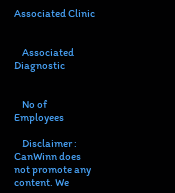Associated Clinic


    Associated Diagnostic


    No of Employees

    Disclaimer : CanWinn does not promote any content. We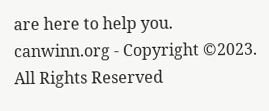are here to help you.               canwinn.org - Copyright ©2023. All Rights Reserved